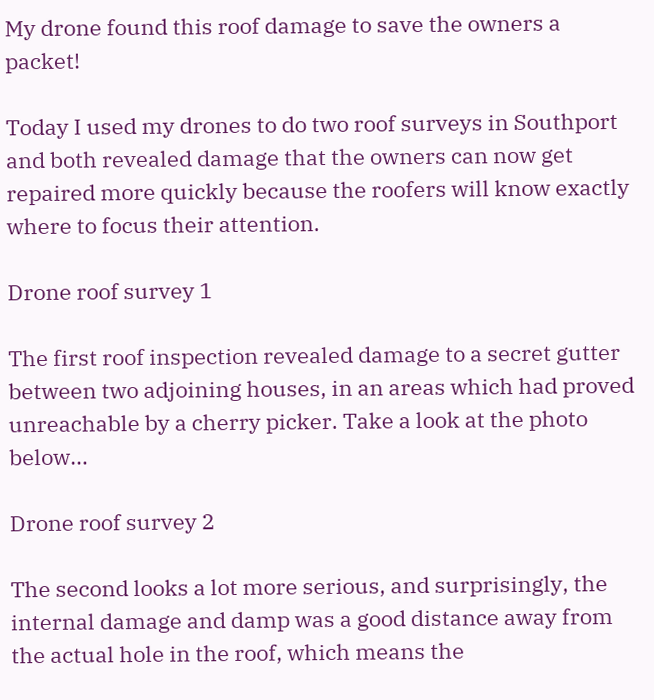My drone found this roof damage to save the owners a packet!

Today I used my drones to do two roof surveys in Southport and both revealed damage that the owners can now get repaired more quickly because the roofers will know exactly where to focus their attention.

Drone roof survey 1

The first roof inspection revealed damage to a secret gutter between two adjoining houses, in an areas which had proved unreachable by a cherry picker. Take a look at the photo below…

Drone roof survey 2

The second looks a lot more serious, and surprisingly, the internal damage and damp was a good distance away from the actual hole in the roof, which means the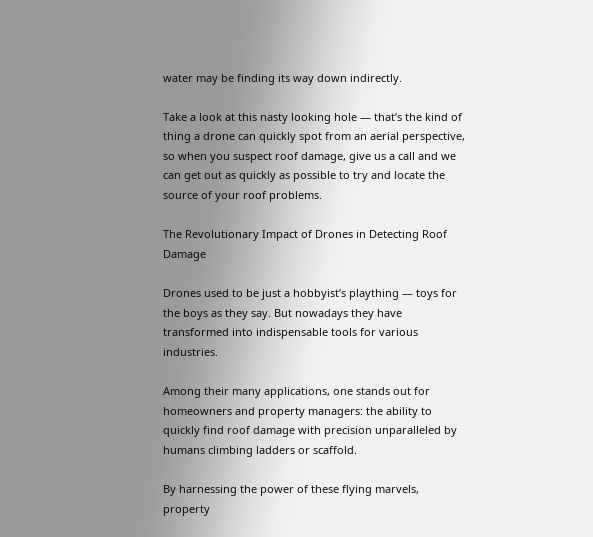water may be finding its way down indirectly.

Take a look at this nasty looking hole — that’s the kind of thing a drone can quickly spot from an aerial perspective, so when you suspect roof damage, give us a call and we can get out as quickly as possible to try and locate the source of your roof problems.

The Revolutionary Impact of Drones in Detecting Roof Damage

Drones used to be just a hobbyist’s plaything — toys for the boys as they say. But nowadays they have transformed into indispensable tools for various industries.

Among their many applications, one stands out for homeowners and property managers: the ability to quickly find roof damage with precision unparalleled by humans climbing ladders or scaffold.

By harnessing the power of these flying marvels, property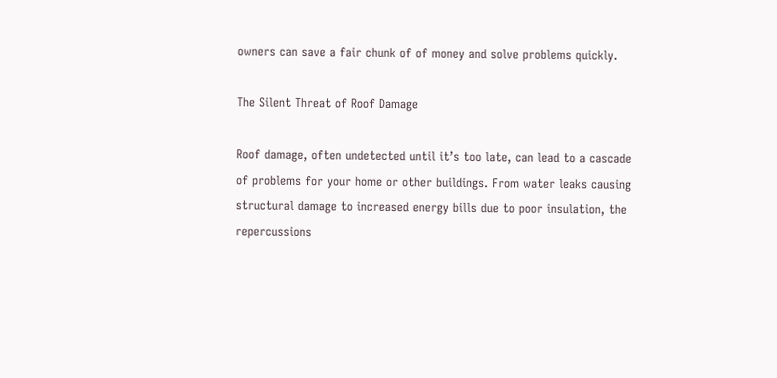owners can save a fair chunk of of money and solve problems quickly.

The Silent Threat of Roof Damage

Roof damage, often undetected until it’s too late, can lead to a cascade of problems for your home or other buildings. From water leaks causing structural damage to increased energy bills due to poor insulation, the repercussions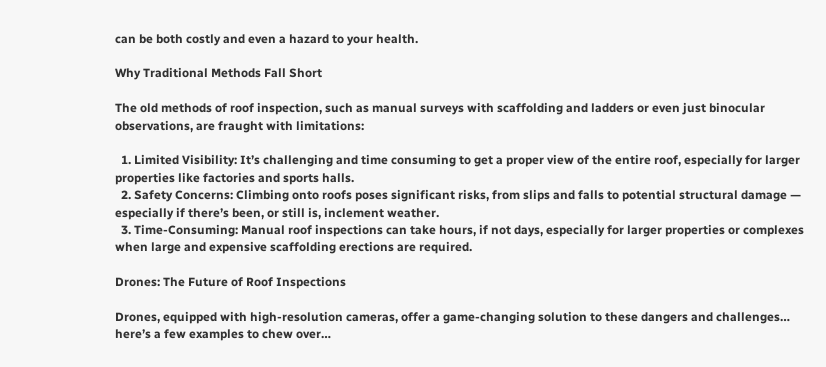can be both costly and even a hazard to your health.

Why Traditional Methods Fall Short

The old methods of roof inspection, such as manual surveys with scaffolding and ladders or even just binocular observations, are fraught with limitations:

  1. Limited Visibility: It’s challenging and time consuming to get a proper view of the entire roof, especially for larger properties like factories and sports halls.
  2. Safety Concerns: Climbing onto roofs poses significant risks, from slips and falls to potential structural damage — especially if there’s been, or still is, inclement weather.
  3. Time-Consuming: Manual roof inspections can take hours, if not days, especially for larger properties or complexes when large and expensive scaffolding erections are required.

Drones: The Future of Roof Inspections

Drones, equipped with high-resolution cameras, offer a game-changing solution to these dangers and challenges… here’s a few examples to chew over…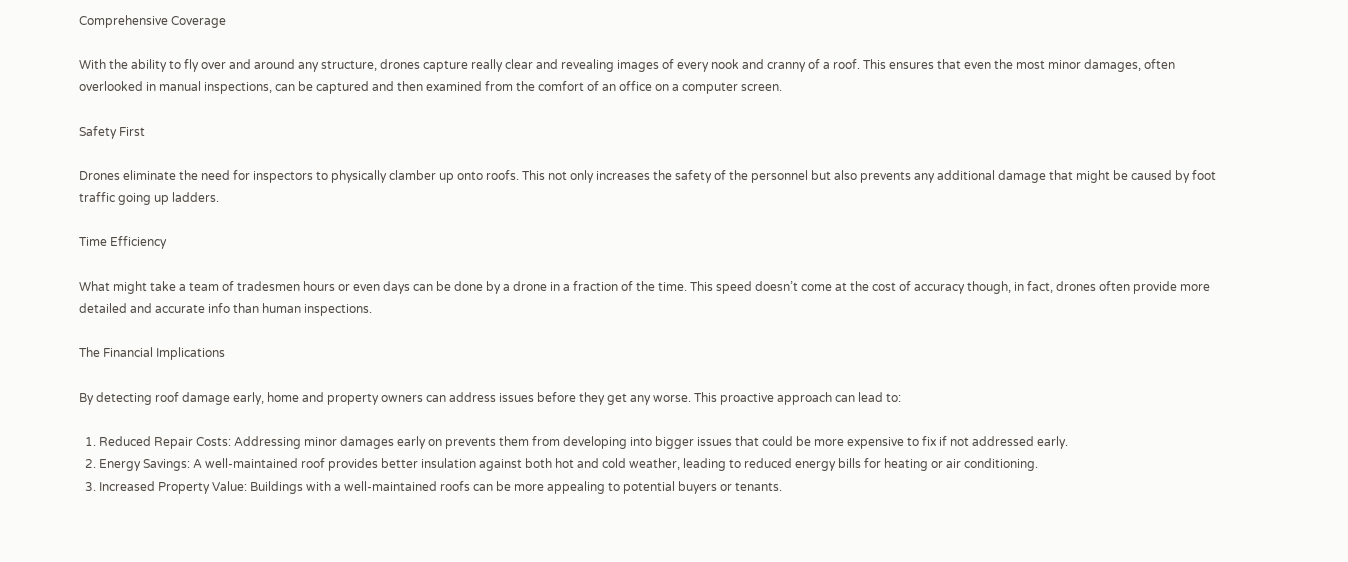Comprehensive Coverage

With the ability to fly over and around any structure, drones capture really clear and revealing images of every nook and cranny of a roof. This ensures that even the most minor damages, often overlooked in manual inspections, can be captured and then examined from the comfort of an office on a computer screen.

Safety First

Drones eliminate the need for inspectors to physically clamber up onto roofs. This not only increases the safety of the personnel but also prevents any additional damage that might be caused by foot traffic going up ladders.

Time Efficiency

What might take a team of tradesmen hours or even days can be done by a drone in a fraction of the time. This speed doesn’t come at the cost of accuracy though, in fact, drones often provide more detailed and accurate info than human inspections.

The Financial Implications

By detecting roof damage early, home and property owners can address issues before they get any worse. This proactive approach can lead to:

  1. Reduced Repair Costs: Addressing minor damages early on prevents them from developing into bigger issues that could be more expensive to fix if not addressed early.
  2. Energy Savings: A well-maintained roof provides better insulation against both hot and cold weather, leading to reduced energy bills for heating or air conditioning.
  3. Increased Property Value: Buildings with a well-maintained roofs can be more appealing to potential buyers or tenants.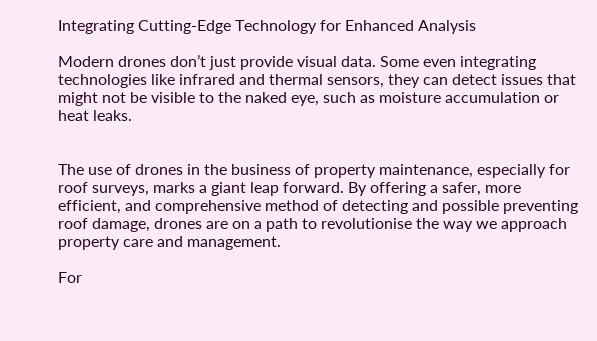Integrating Cutting-Edge Technology for Enhanced Analysis

Modern drones don’t just provide visual data. Some even integrating technologies like infrared and thermal sensors, they can detect issues that might not be visible to the naked eye, such as moisture accumulation or heat leaks.


The use of drones in the business of property maintenance, especially for roof surveys, marks a giant leap forward. By offering a safer, more efficient, and comprehensive method of detecting and possible preventing roof damage, drones are on a path to revolutionise the way we approach property care and management.

For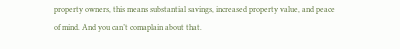property owners, this means substantial savings, increased property value, and peace of mind. And you can’t comaplain about that.